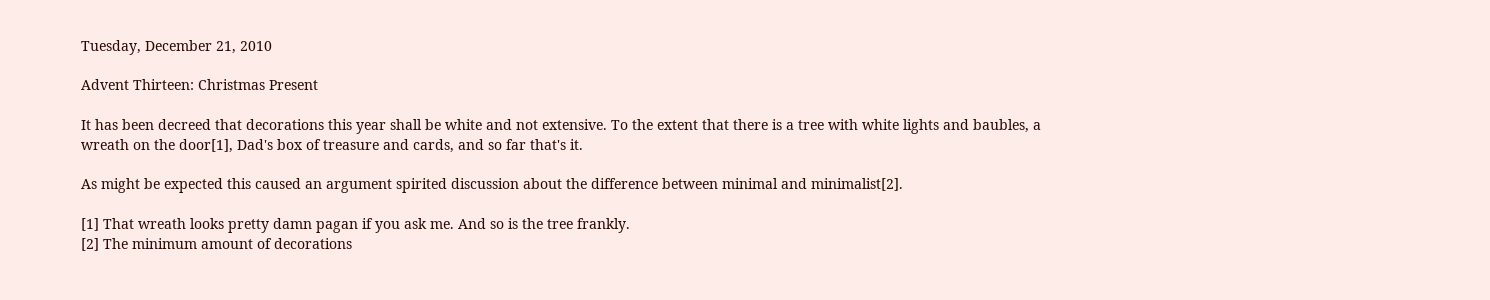Tuesday, December 21, 2010

Advent Thirteen: Christmas Present

It has been decreed that decorations this year shall be white and not extensive. To the extent that there is a tree with white lights and baubles, a wreath on the door[1], Dad's box of treasure and cards, and so far that's it.

As might be expected this caused an argument spirited discussion about the difference between minimal and minimalist[2].

[1] That wreath looks pretty damn pagan if you ask me. And so is the tree frankly.
[2] The minimum amount of decorations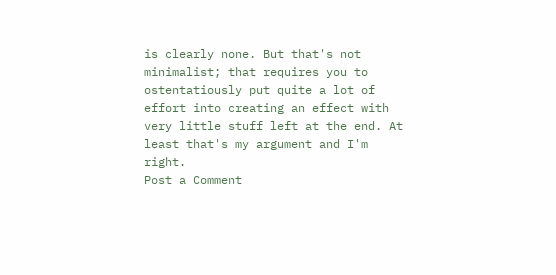is clearly none. But that's not minimalist; that requires you to ostentatiously put quite a lot of effort into creating an effect with very little stuff left at the end. At least that's my argument and I'm right.
Post a Comment